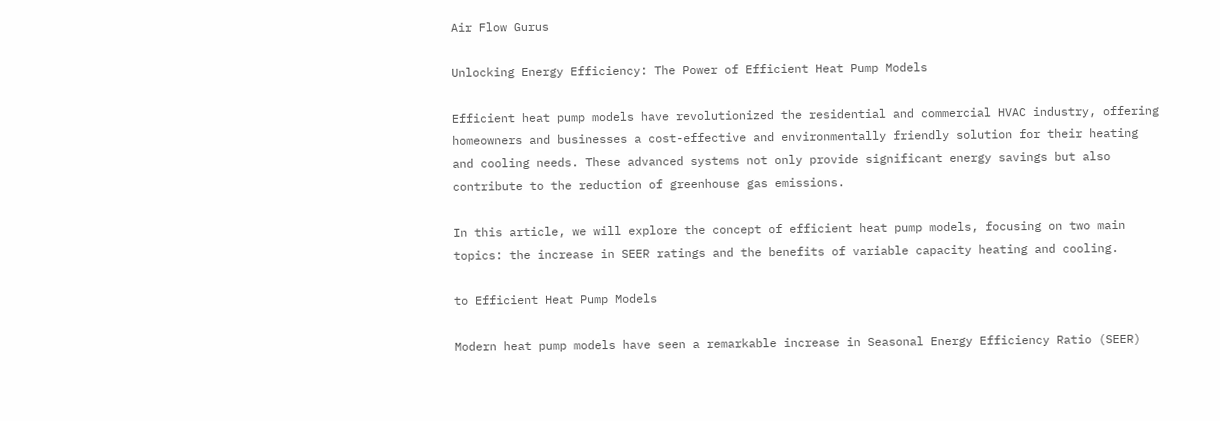Air Flow Gurus

Unlocking Energy Efficiency: The Power of Efficient Heat Pump Models

Efficient heat pump models have revolutionized the residential and commercial HVAC industry, offering homeowners and businesses a cost-effective and environmentally friendly solution for their heating and cooling needs. These advanced systems not only provide significant energy savings but also contribute to the reduction of greenhouse gas emissions.

In this article, we will explore the concept of efficient heat pump models, focusing on two main topics: the increase in SEER ratings and the benefits of variable capacity heating and cooling.

to Efficient Heat Pump Models

Modern heat pump models have seen a remarkable increase in Seasonal Energy Efficiency Ratio (SEER)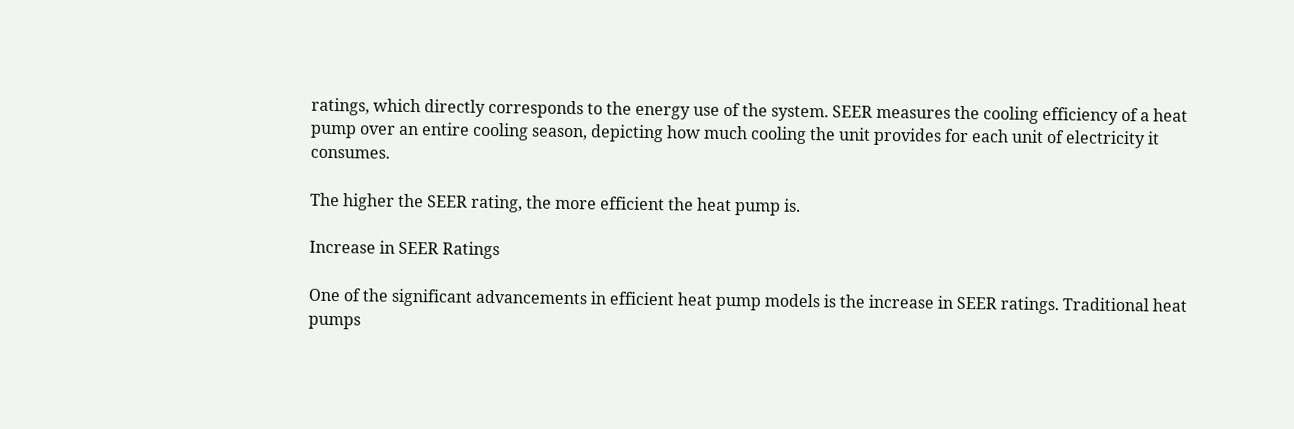ratings, which directly corresponds to the energy use of the system. SEER measures the cooling efficiency of a heat pump over an entire cooling season, depicting how much cooling the unit provides for each unit of electricity it consumes.

The higher the SEER rating, the more efficient the heat pump is.

Increase in SEER Ratings

One of the significant advancements in efficient heat pump models is the increase in SEER ratings. Traditional heat pumps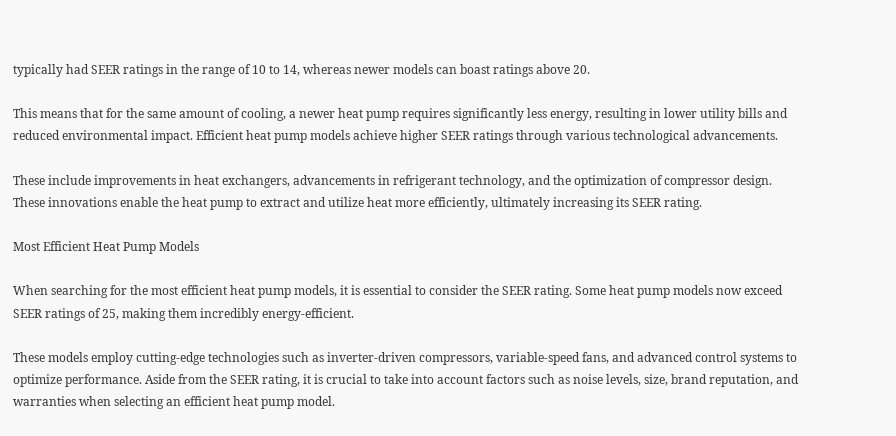typically had SEER ratings in the range of 10 to 14, whereas newer models can boast ratings above 20.

This means that for the same amount of cooling, a newer heat pump requires significantly less energy, resulting in lower utility bills and reduced environmental impact. Efficient heat pump models achieve higher SEER ratings through various technological advancements.

These include improvements in heat exchangers, advancements in refrigerant technology, and the optimization of compressor design. These innovations enable the heat pump to extract and utilize heat more efficiently, ultimately increasing its SEER rating.

Most Efficient Heat Pump Models

When searching for the most efficient heat pump models, it is essential to consider the SEER rating. Some heat pump models now exceed SEER ratings of 25, making them incredibly energy-efficient.

These models employ cutting-edge technologies such as inverter-driven compressors, variable-speed fans, and advanced control systems to optimize performance. Aside from the SEER rating, it is crucial to take into account factors such as noise levels, size, brand reputation, and warranties when selecting an efficient heat pump model.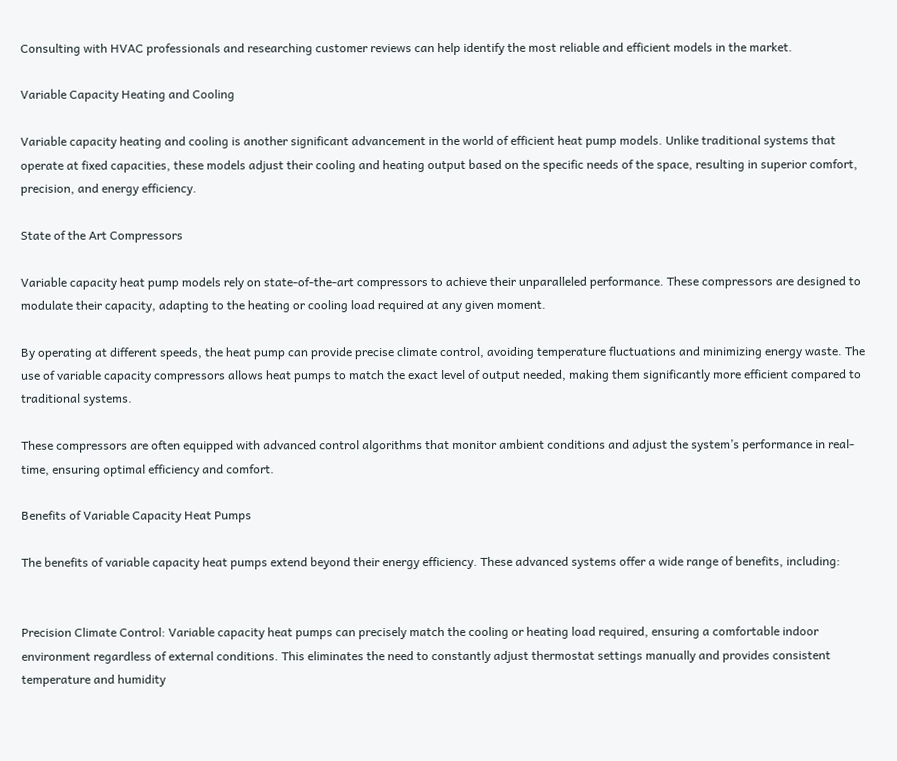Consulting with HVAC professionals and researching customer reviews can help identify the most reliable and efficient models in the market.

Variable Capacity Heating and Cooling

Variable capacity heating and cooling is another significant advancement in the world of efficient heat pump models. Unlike traditional systems that operate at fixed capacities, these models adjust their cooling and heating output based on the specific needs of the space, resulting in superior comfort, precision, and energy efficiency.

State of the Art Compressors

Variable capacity heat pump models rely on state-of-the-art compressors to achieve their unparalleled performance. These compressors are designed to modulate their capacity, adapting to the heating or cooling load required at any given moment.

By operating at different speeds, the heat pump can provide precise climate control, avoiding temperature fluctuations and minimizing energy waste. The use of variable capacity compressors allows heat pumps to match the exact level of output needed, making them significantly more efficient compared to traditional systems.

These compressors are often equipped with advanced control algorithms that monitor ambient conditions and adjust the system’s performance in real-time, ensuring optimal efficiency and comfort.

Benefits of Variable Capacity Heat Pumps

The benefits of variable capacity heat pumps extend beyond their energy efficiency. These advanced systems offer a wide range of benefits, including:


Precision Climate Control: Variable capacity heat pumps can precisely match the cooling or heating load required, ensuring a comfortable indoor environment regardless of external conditions. This eliminates the need to constantly adjust thermostat settings manually and provides consistent temperature and humidity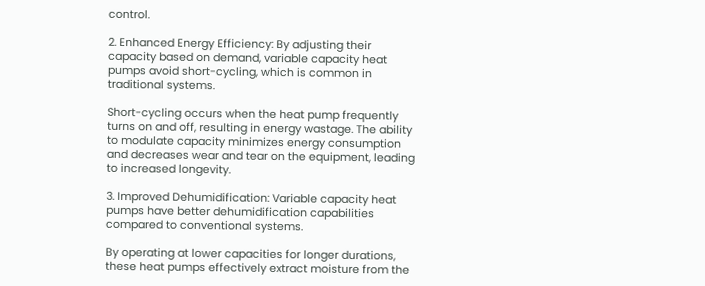control.

2. Enhanced Energy Efficiency: By adjusting their capacity based on demand, variable capacity heat pumps avoid short-cycling, which is common in traditional systems.

Short-cycling occurs when the heat pump frequently turns on and off, resulting in energy wastage. The ability to modulate capacity minimizes energy consumption and decreases wear and tear on the equipment, leading to increased longevity.

3. Improved Dehumidification: Variable capacity heat pumps have better dehumidification capabilities compared to conventional systems.

By operating at lower capacities for longer durations, these heat pumps effectively extract moisture from the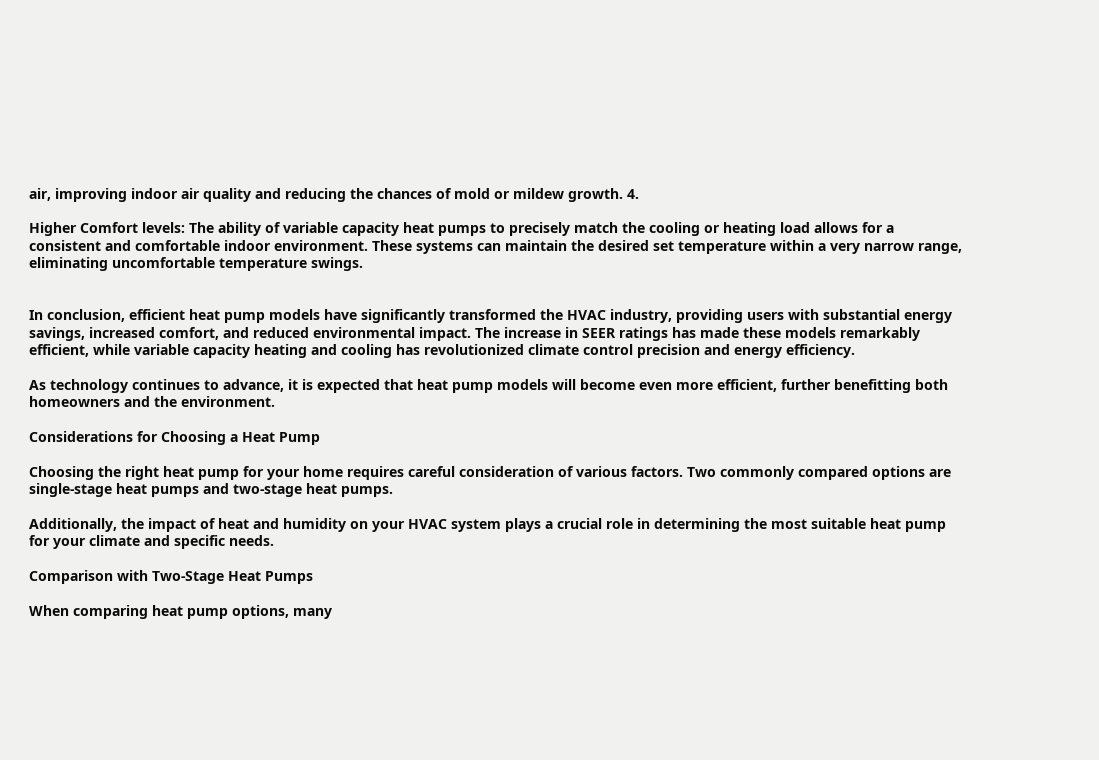air, improving indoor air quality and reducing the chances of mold or mildew growth. 4.

Higher Comfort levels: The ability of variable capacity heat pumps to precisely match the cooling or heating load allows for a consistent and comfortable indoor environment. These systems can maintain the desired set temperature within a very narrow range, eliminating uncomfortable temperature swings.


In conclusion, efficient heat pump models have significantly transformed the HVAC industry, providing users with substantial energy savings, increased comfort, and reduced environmental impact. The increase in SEER ratings has made these models remarkably efficient, while variable capacity heating and cooling has revolutionized climate control precision and energy efficiency.

As technology continues to advance, it is expected that heat pump models will become even more efficient, further benefitting both homeowners and the environment.

Considerations for Choosing a Heat Pump

Choosing the right heat pump for your home requires careful consideration of various factors. Two commonly compared options are single-stage heat pumps and two-stage heat pumps.

Additionally, the impact of heat and humidity on your HVAC system plays a crucial role in determining the most suitable heat pump for your climate and specific needs.

Comparison with Two-Stage Heat Pumps

When comparing heat pump options, many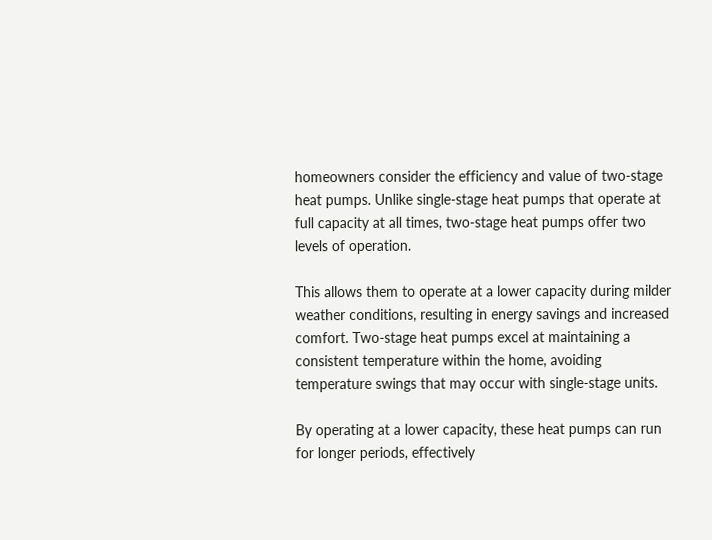homeowners consider the efficiency and value of two-stage heat pumps. Unlike single-stage heat pumps that operate at full capacity at all times, two-stage heat pumps offer two levels of operation.

This allows them to operate at a lower capacity during milder weather conditions, resulting in energy savings and increased comfort. Two-stage heat pumps excel at maintaining a consistent temperature within the home, avoiding temperature swings that may occur with single-stage units.

By operating at a lower capacity, these heat pumps can run for longer periods, effectively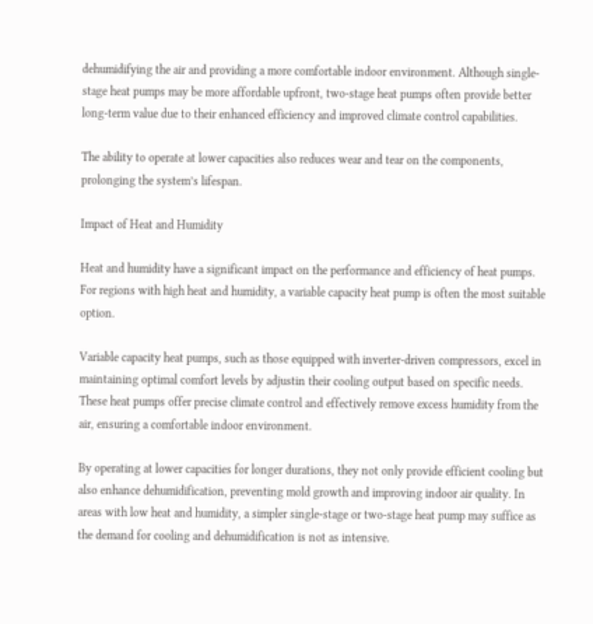dehumidifying the air and providing a more comfortable indoor environment. Although single-stage heat pumps may be more affordable upfront, two-stage heat pumps often provide better long-term value due to their enhanced efficiency and improved climate control capabilities.

The ability to operate at lower capacities also reduces wear and tear on the components, prolonging the system’s lifespan.

Impact of Heat and Humidity

Heat and humidity have a significant impact on the performance and efficiency of heat pumps. For regions with high heat and humidity, a variable capacity heat pump is often the most suitable option.

Variable capacity heat pumps, such as those equipped with inverter-driven compressors, excel in maintaining optimal comfort levels by adjustin their cooling output based on specific needs. These heat pumps offer precise climate control and effectively remove excess humidity from the air, ensuring a comfortable indoor environment.

By operating at lower capacities for longer durations, they not only provide efficient cooling but also enhance dehumidification, preventing mold growth and improving indoor air quality. In areas with low heat and humidity, a simpler single-stage or two-stage heat pump may suffice as the demand for cooling and dehumidification is not as intensive.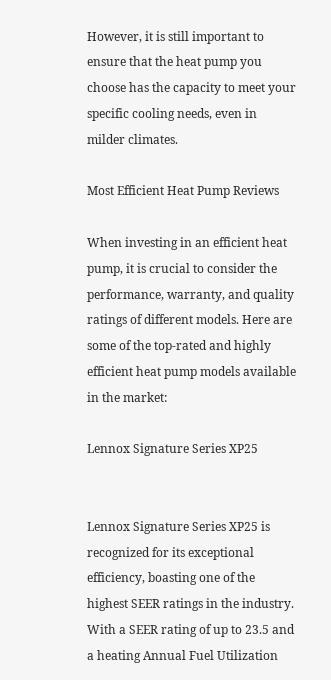However, it is still important to ensure that the heat pump you choose has the capacity to meet your specific cooling needs, even in milder climates.

Most Efficient Heat Pump Reviews

When investing in an efficient heat pump, it is crucial to consider the performance, warranty, and quality ratings of different models. Here are some of the top-rated and highly efficient heat pump models available in the market:

Lennox Signature Series XP25


Lennox Signature Series XP25 is recognized for its exceptional efficiency, boasting one of the highest SEER ratings in the industry. With a SEER rating of up to 23.5 and a heating Annual Fuel Utilization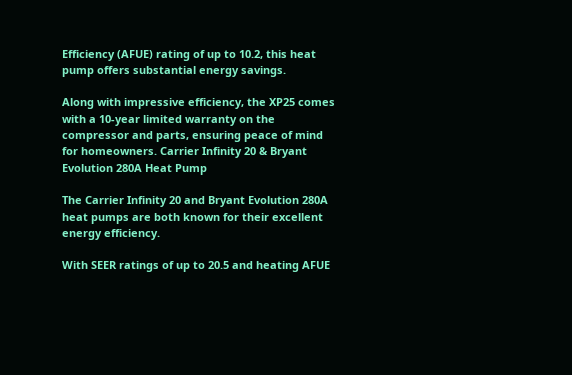Efficiency (AFUE) rating of up to 10.2, this heat pump offers substantial energy savings.

Along with impressive efficiency, the XP25 comes with a 10-year limited warranty on the compressor and parts, ensuring peace of mind for homeowners. Carrier Infinity 20 & Bryant Evolution 280A Heat Pump

The Carrier Infinity 20 and Bryant Evolution 280A heat pumps are both known for their excellent energy efficiency.

With SEER ratings of up to 20.5 and heating AFUE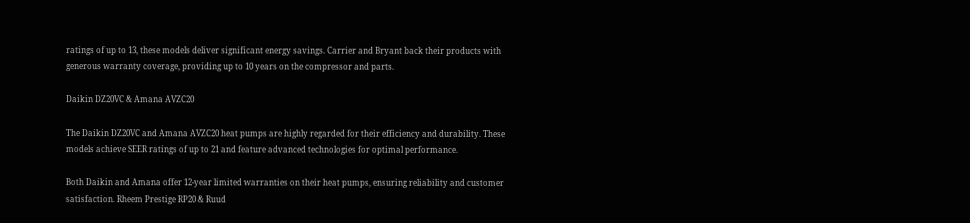ratings of up to 13, these models deliver significant energy savings. Carrier and Bryant back their products with generous warranty coverage, providing up to 10 years on the compressor and parts.

Daikin DZ20VC & Amana AVZC20

The Daikin DZ20VC and Amana AVZC20 heat pumps are highly regarded for their efficiency and durability. These models achieve SEER ratings of up to 21 and feature advanced technologies for optimal performance.

Both Daikin and Amana offer 12-year limited warranties on their heat pumps, ensuring reliability and customer satisfaction. Rheem Prestige RP20 & Ruud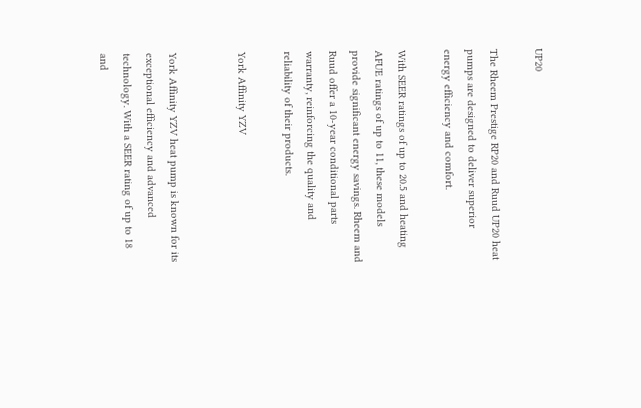UP20

The Rheem Prestige RP20 and Ruud UP20 heat pumps are designed to deliver superior energy efficiency and comfort.

With SEER ratings of up to 20.5 and heating AFUE ratings of up to 11, these models provide significant energy savings. Rheem and Ruud offer a 10-year conditional parts warranty, reinforcing the quality and reliability of their products.

York Affinity YZV


York Affinity YZV heat pump is known for its exceptional efficiency and advanced technology. With a SEER rating of up to 18 and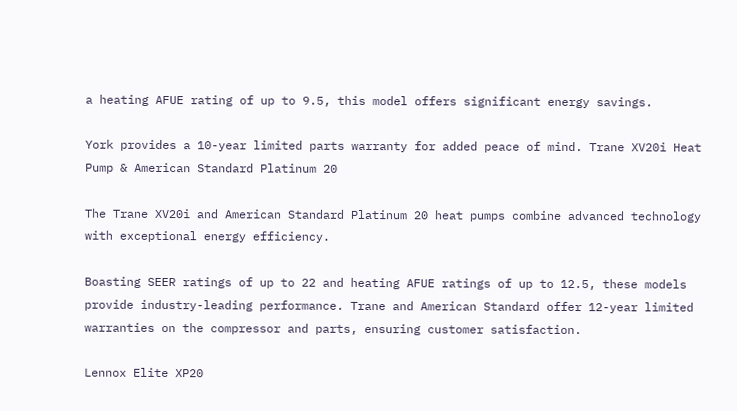a heating AFUE rating of up to 9.5, this model offers significant energy savings.

York provides a 10-year limited parts warranty for added peace of mind. Trane XV20i Heat Pump & American Standard Platinum 20

The Trane XV20i and American Standard Platinum 20 heat pumps combine advanced technology with exceptional energy efficiency.

Boasting SEER ratings of up to 22 and heating AFUE ratings of up to 12.5, these models provide industry-leading performance. Trane and American Standard offer 12-year limited warranties on the compressor and parts, ensuring customer satisfaction.

Lennox Elite XP20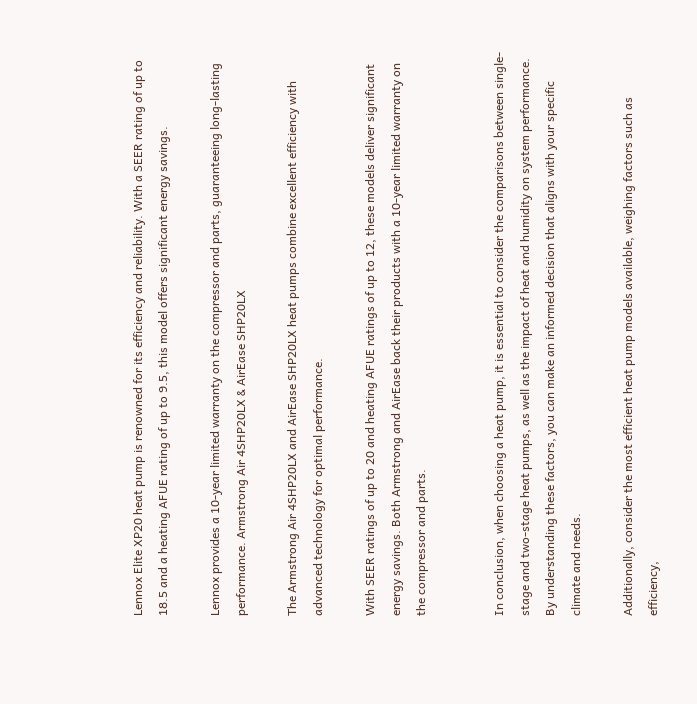Lennox Elite XP20 heat pump is renowned for its efficiency and reliability. With a SEER rating of up to 18.5 and a heating AFUE rating of up to 9.5, this model offers significant energy savings.

Lennox provides a 10-year limited warranty on the compressor and parts, guaranteeing long-lasting performance. Armstrong Air 4SHP20LX & AirEase SHP20LX

The Armstrong Air 4SHP20LX and AirEase SHP20LX heat pumps combine excellent efficiency with advanced technology for optimal performance.

With SEER ratings of up to 20 and heating AFUE ratings of up to 12, these models deliver significant energy savings. Both Armstrong and AirEase back their products with a 10-year limited warranty on the compressor and parts.


In conclusion, when choosing a heat pump, it is essential to consider the comparisons between single-stage and two-stage heat pumps, as well as the impact of heat and humidity on system performance. By understanding these factors, you can make an informed decision that aligns with your specific climate and needs.

Additionally, consider the most efficient heat pump models available, weighing factors such as efficiency,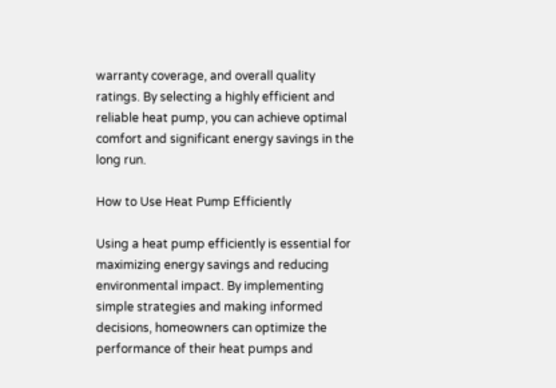warranty coverage, and overall quality ratings. By selecting a highly efficient and reliable heat pump, you can achieve optimal comfort and significant energy savings in the long run.

How to Use Heat Pump Efficiently

Using a heat pump efficiently is essential for maximizing energy savings and reducing environmental impact. By implementing simple strategies and making informed decisions, homeowners can optimize the performance of their heat pumps and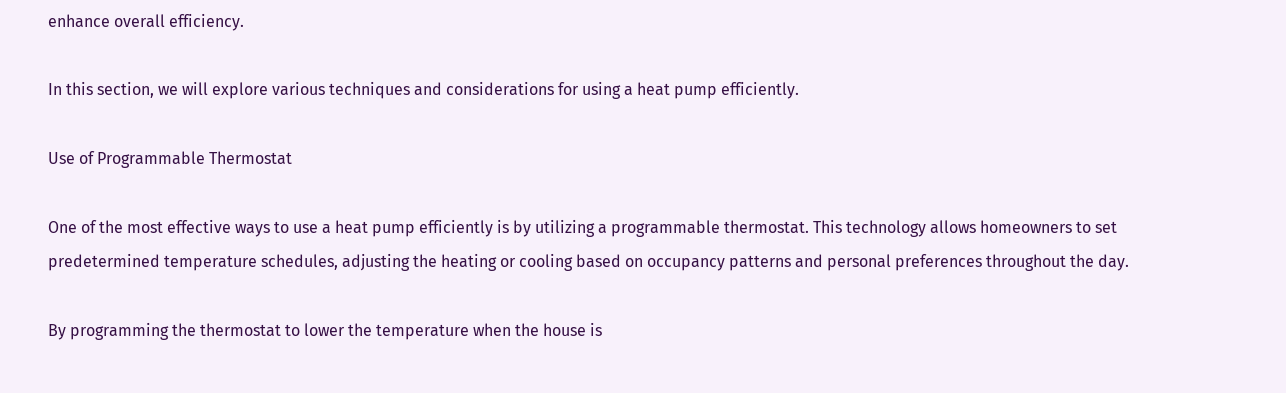enhance overall efficiency.

In this section, we will explore various techniques and considerations for using a heat pump efficiently.

Use of Programmable Thermostat

One of the most effective ways to use a heat pump efficiently is by utilizing a programmable thermostat. This technology allows homeowners to set predetermined temperature schedules, adjusting the heating or cooling based on occupancy patterns and personal preferences throughout the day.

By programming the thermostat to lower the temperature when the house is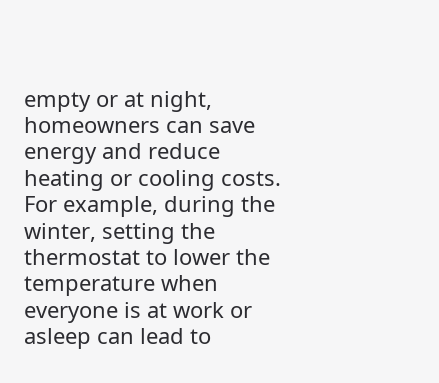empty or at night, homeowners can save energy and reduce heating or cooling costs. For example, during the winter, setting the thermostat to lower the temperature when everyone is at work or asleep can lead to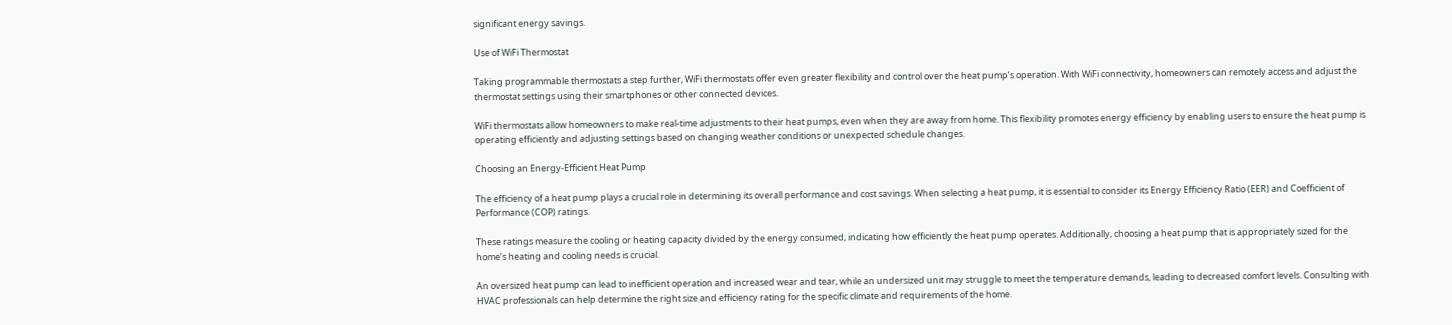significant energy savings.

Use of WiFi Thermostat

Taking programmable thermostats a step further, WiFi thermostats offer even greater flexibility and control over the heat pump’s operation. With WiFi connectivity, homeowners can remotely access and adjust the thermostat settings using their smartphones or other connected devices.

WiFi thermostats allow homeowners to make real-time adjustments to their heat pumps, even when they are away from home. This flexibility promotes energy efficiency by enabling users to ensure the heat pump is operating efficiently and adjusting settings based on changing weather conditions or unexpected schedule changes.

Choosing an Energy-Efficient Heat Pump

The efficiency of a heat pump plays a crucial role in determining its overall performance and cost savings. When selecting a heat pump, it is essential to consider its Energy Efficiency Ratio (EER) and Coefficient of Performance (COP) ratings.

These ratings measure the cooling or heating capacity divided by the energy consumed, indicating how efficiently the heat pump operates. Additionally, choosing a heat pump that is appropriately sized for the home’s heating and cooling needs is crucial.

An oversized heat pump can lead to inefficient operation and increased wear and tear, while an undersized unit may struggle to meet the temperature demands, leading to decreased comfort levels. Consulting with HVAC professionals can help determine the right size and efficiency rating for the specific climate and requirements of the home.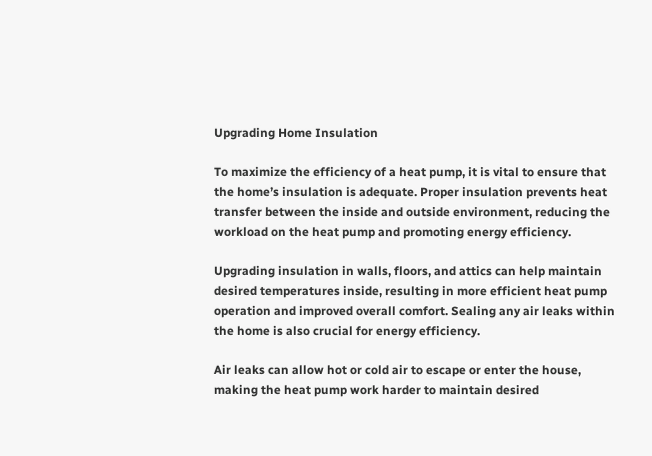Upgrading Home Insulation

To maximize the efficiency of a heat pump, it is vital to ensure that the home’s insulation is adequate. Proper insulation prevents heat transfer between the inside and outside environment, reducing the workload on the heat pump and promoting energy efficiency.

Upgrading insulation in walls, floors, and attics can help maintain desired temperatures inside, resulting in more efficient heat pump operation and improved overall comfort. Sealing any air leaks within the home is also crucial for energy efficiency.

Air leaks can allow hot or cold air to escape or enter the house, making the heat pump work harder to maintain desired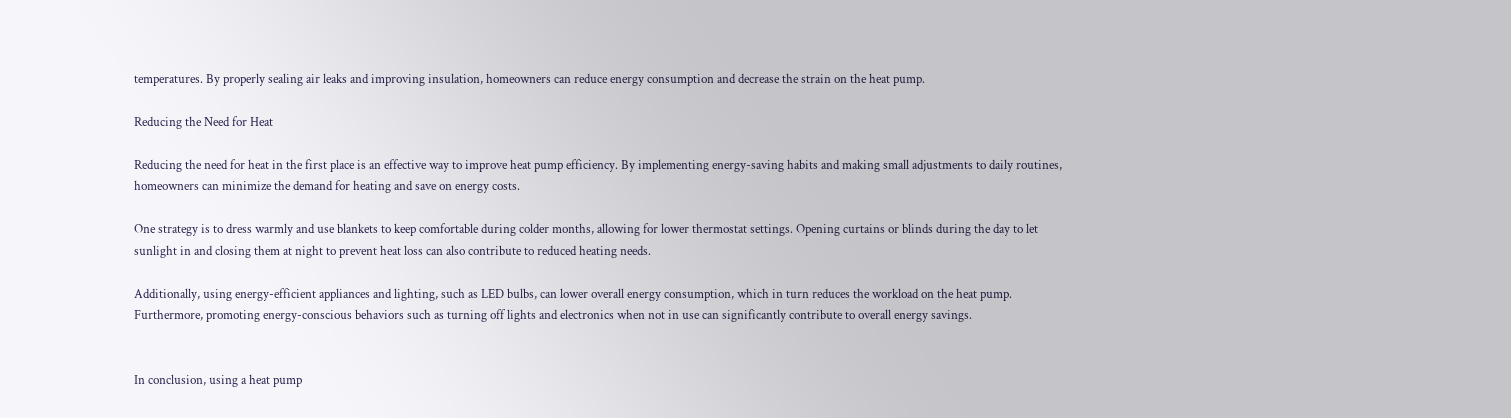temperatures. By properly sealing air leaks and improving insulation, homeowners can reduce energy consumption and decrease the strain on the heat pump.

Reducing the Need for Heat

Reducing the need for heat in the first place is an effective way to improve heat pump efficiency. By implementing energy-saving habits and making small adjustments to daily routines, homeowners can minimize the demand for heating and save on energy costs.

One strategy is to dress warmly and use blankets to keep comfortable during colder months, allowing for lower thermostat settings. Opening curtains or blinds during the day to let sunlight in and closing them at night to prevent heat loss can also contribute to reduced heating needs.

Additionally, using energy-efficient appliances and lighting, such as LED bulbs, can lower overall energy consumption, which in turn reduces the workload on the heat pump. Furthermore, promoting energy-conscious behaviors such as turning off lights and electronics when not in use can significantly contribute to overall energy savings.


In conclusion, using a heat pump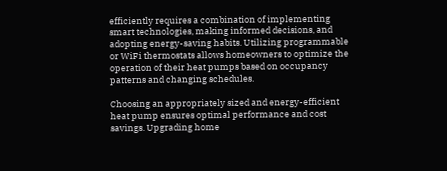efficiently requires a combination of implementing smart technologies, making informed decisions, and adopting energy-saving habits. Utilizing programmable or WiFi thermostats allows homeowners to optimize the operation of their heat pumps based on occupancy patterns and changing schedules.

Choosing an appropriately sized and energy-efficient heat pump ensures optimal performance and cost savings. Upgrading home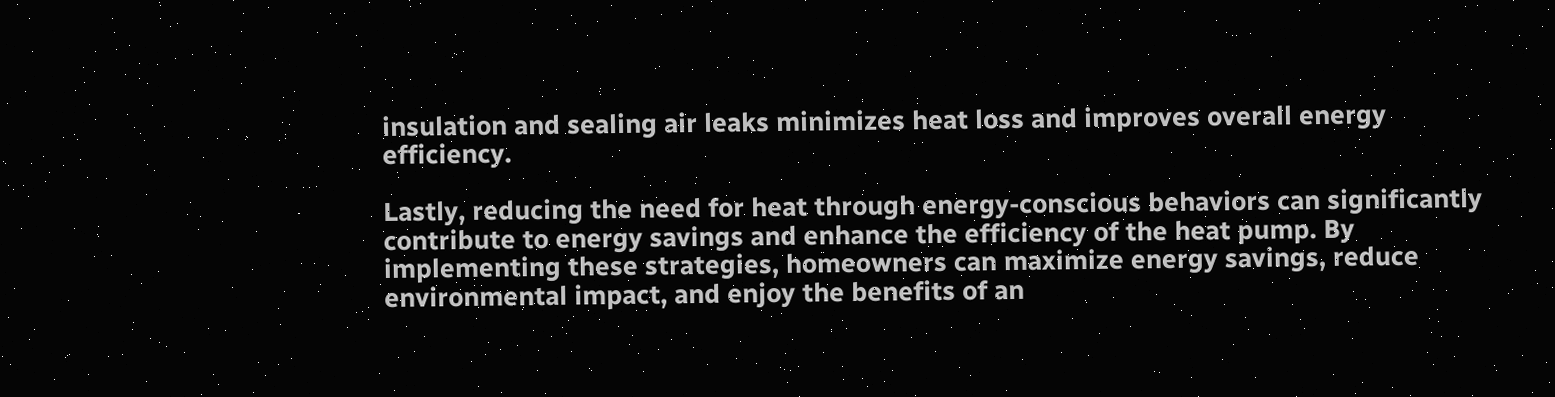insulation and sealing air leaks minimizes heat loss and improves overall energy efficiency.

Lastly, reducing the need for heat through energy-conscious behaviors can significantly contribute to energy savings and enhance the efficiency of the heat pump. By implementing these strategies, homeowners can maximize energy savings, reduce environmental impact, and enjoy the benefits of an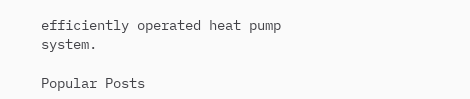efficiently operated heat pump system.

Popular Posts